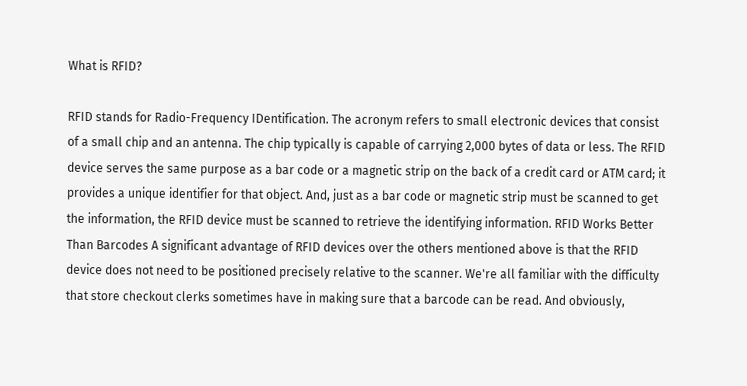What is RFID?

RFID stands for Radio-Frequency IDentification. The acronym refers to small electronic devices that consist of a small chip and an antenna. The chip typically is capable of carrying 2,000 bytes of data or less. The RFID device serves the same purpose as a bar code or a magnetic strip on the back of a credit card or ATM card; it provides a unique identifier for that object. And, just as a bar code or magnetic strip must be scanned to get the information, the RFID device must be scanned to retrieve the identifying information. RFID Works Better Than Barcodes A significant advantage of RFID devices over the others mentioned above is that the RFID device does not need to be positioned precisely relative to the scanner. We're all familiar with the difficulty that store checkout clerks sometimes have in making sure that a barcode can be read. And obviously,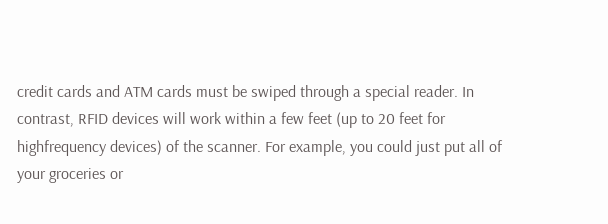credit cards and ATM cards must be swiped through a special reader. In contrast, RFID devices will work within a few feet (up to 20 feet for highfrequency devices) of the scanner. For example, you could just put all of your groceries or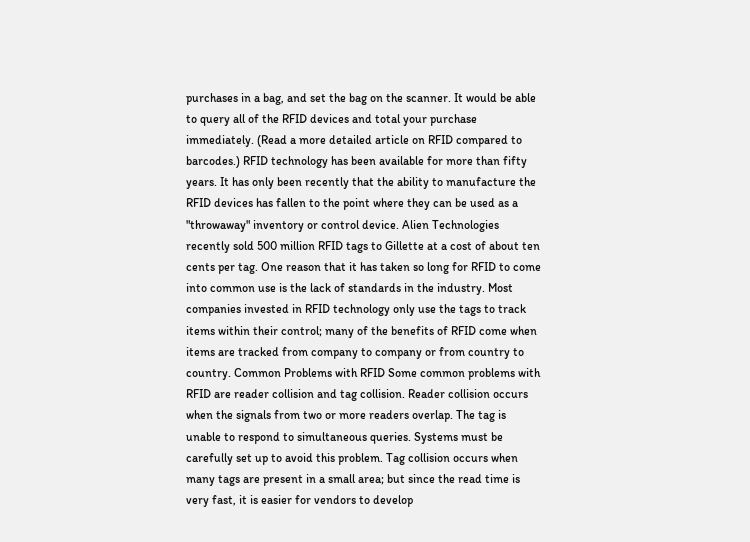purchases in a bag, and set the bag on the scanner. It would be able to query all of the RFID devices and total your purchase immediately. (Read a more detailed article on RFID compared to barcodes.) RFID technology has been available for more than fifty years. It has only been recently that the ability to manufacture the RFID devices has fallen to the point where they can be used as a "throwaway" inventory or control device. Alien Technologies recently sold 500 million RFID tags to Gillette at a cost of about ten cents per tag. One reason that it has taken so long for RFID to come into common use is the lack of standards in the industry. Most companies invested in RFID technology only use the tags to track items within their control; many of the benefits of RFID come when items are tracked from company to company or from country to country. Common Problems with RFID Some common problems with RFID are reader collision and tag collision. Reader collision occurs when the signals from two or more readers overlap. The tag is unable to respond to simultaneous queries. Systems must be carefully set up to avoid this problem. Tag collision occurs when many tags are present in a small area; but since the read time is very fast, it is easier for vendors to develop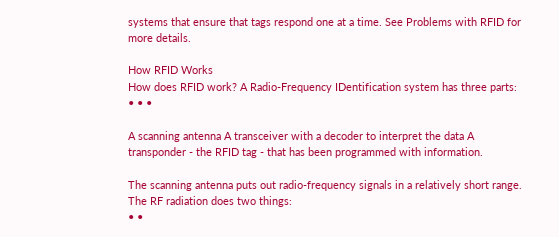systems that ensure that tags respond one at a time. See Problems with RFID for more details.

How RFID Works
How does RFID work? A Radio-Frequency IDentification system has three parts:
• • •

A scanning antenna A transceiver with a decoder to interpret the data A transponder - the RFID tag - that has been programmed with information.

The scanning antenna puts out radio-frequency signals in a relatively short range. The RF radiation does two things:
• •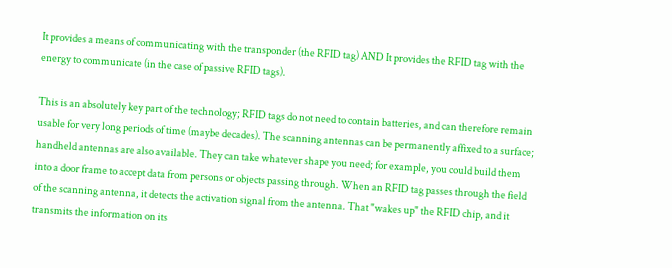It provides a means of communicating with the transponder (the RFID tag) AND It provides the RFID tag with the energy to communicate (in the case of passive RFID tags).

This is an absolutely key part of the technology; RFID tags do not need to contain batteries, and can therefore remain usable for very long periods of time (maybe decades). The scanning antennas can be permanently affixed to a surface; handheld antennas are also available. They can take whatever shape you need; for example, you could build them into a door frame to accept data from persons or objects passing through. When an RFID tag passes through the field of the scanning antenna, it detects the activation signal from the antenna. That "wakes up" the RFID chip, and it transmits the information on its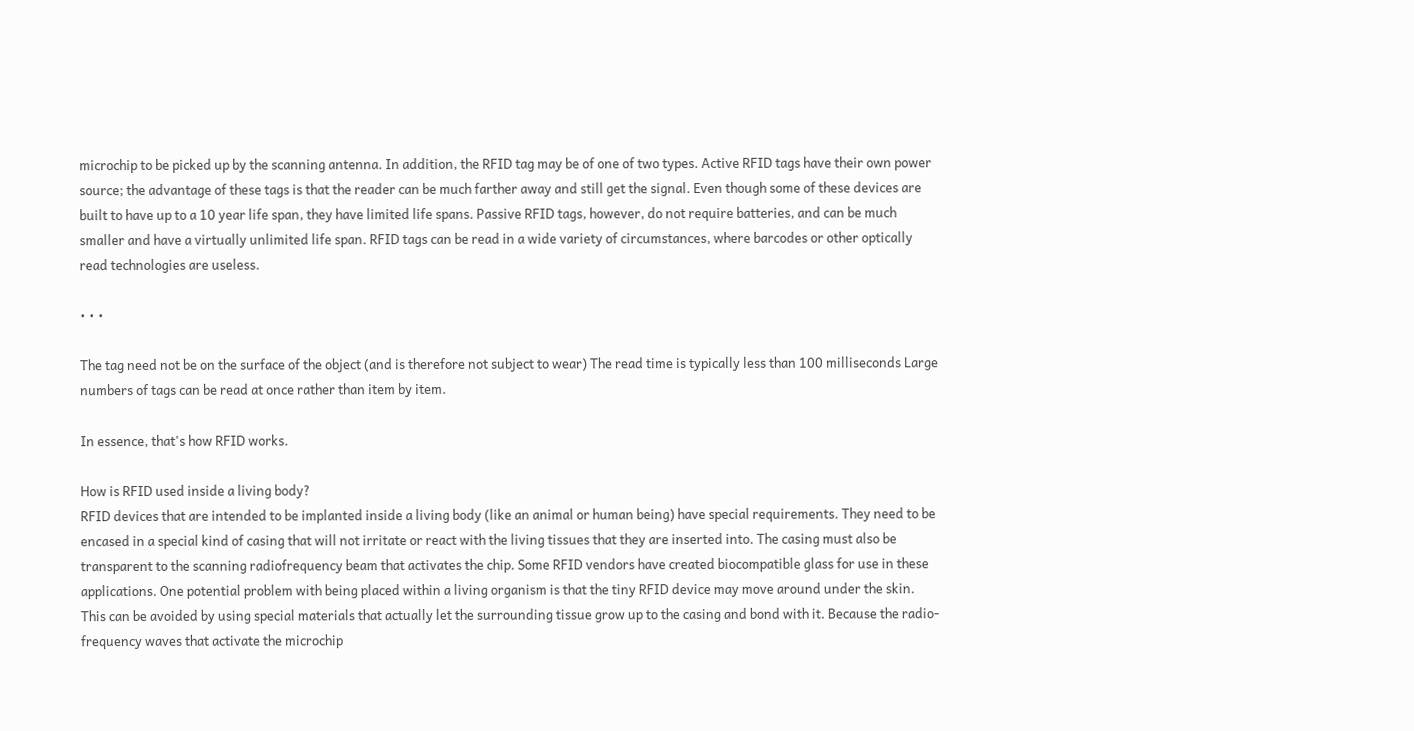microchip to be picked up by the scanning antenna. In addition, the RFID tag may be of one of two types. Active RFID tags have their own power source; the advantage of these tags is that the reader can be much farther away and still get the signal. Even though some of these devices are built to have up to a 10 year life span, they have limited life spans. Passive RFID tags, however, do not require batteries, and can be much smaller and have a virtually unlimited life span. RFID tags can be read in a wide variety of circumstances, where barcodes or other optically read technologies are useless.

• • •

The tag need not be on the surface of the object (and is therefore not subject to wear) The read time is typically less than 100 milliseconds Large numbers of tags can be read at once rather than item by item.

In essence, that's how RFID works.

How is RFID used inside a living body?
RFID devices that are intended to be implanted inside a living body (like an animal or human being) have special requirements. They need to be encased in a special kind of casing that will not irritate or react with the living tissues that they are inserted into. The casing must also be transparent to the scanning radiofrequency beam that activates the chip. Some RFID vendors have created biocompatible glass for use in these applications. One potential problem with being placed within a living organism is that the tiny RFID device may move around under the skin. This can be avoided by using special materials that actually let the surrounding tissue grow up to the casing and bond with it. Because the radio-frequency waves that activate the microchip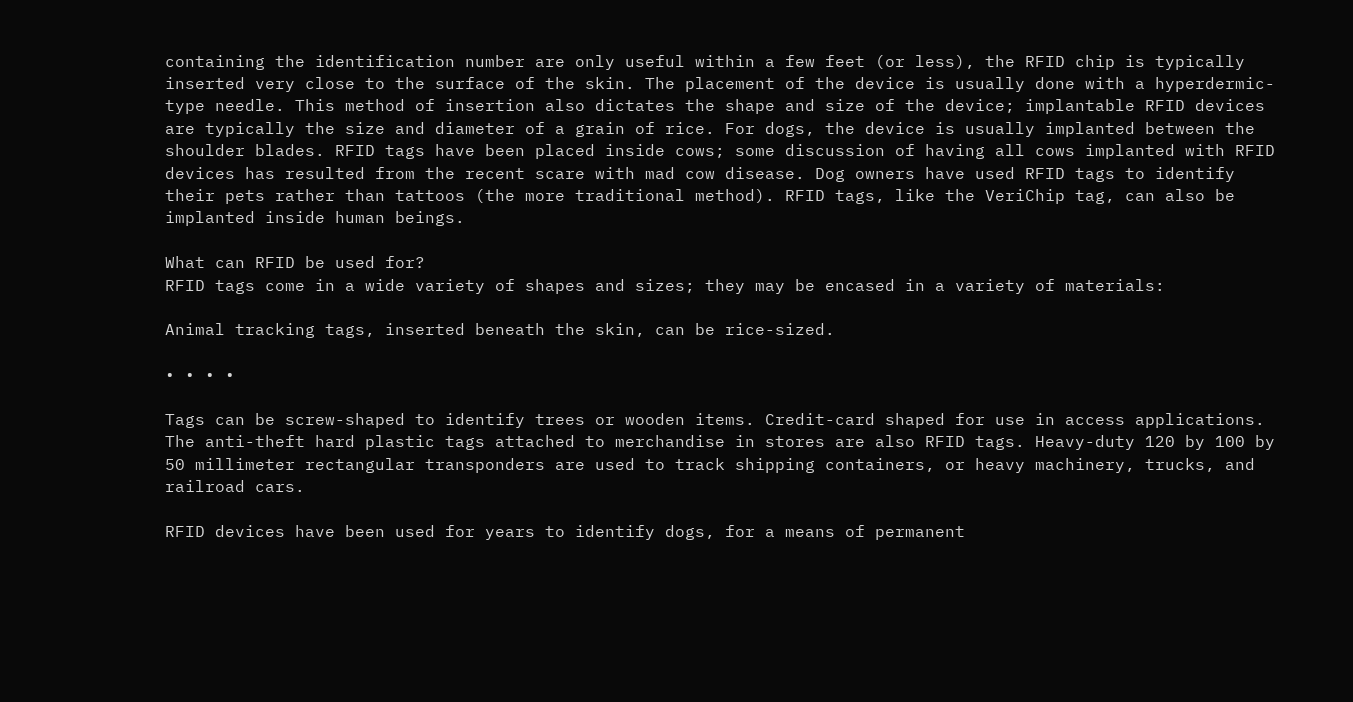containing the identification number are only useful within a few feet (or less), the RFID chip is typically inserted very close to the surface of the skin. The placement of the device is usually done with a hyperdermic-type needle. This method of insertion also dictates the shape and size of the device; implantable RFID devices are typically the size and diameter of a grain of rice. For dogs, the device is usually implanted between the shoulder blades. RFID tags have been placed inside cows; some discussion of having all cows implanted with RFID devices has resulted from the recent scare with mad cow disease. Dog owners have used RFID tags to identify their pets rather than tattoos (the more traditional method). RFID tags, like the VeriChip tag, can also be implanted inside human beings.

What can RFID be used for?
RFID tags come in a wide variety of shapes and sizes; they may be encased in a variety of materials:

Animal tracking tags, inserted beneath the skin, can be rice-sized.

• • • •

Tags can be screw-shaped to identify trees or wooden items. Credit-card shaped for use in access applications. The anti-theft hard plastic tags attached to merchandise in stores are also RFID tags. Heavy-duty 120 by 100 by 50 millimeter rectangular transponders are used to track shipping containers, or heavy machinery, trucks, and railroad cars.

RFID devices have been used for years to identify dogs, for a means of permanent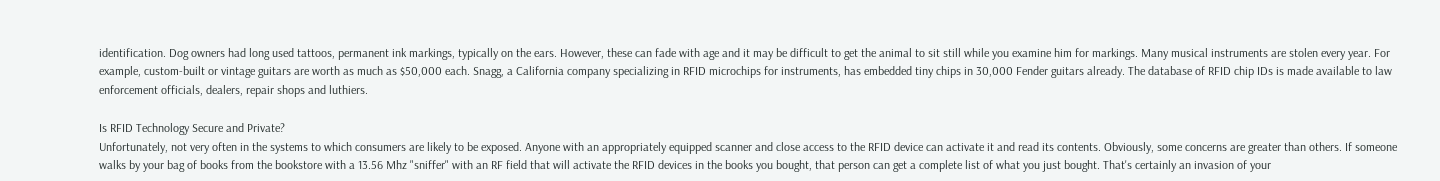identification. Dog owners had long used tattoos, permanent ink markings, typically on the ears. However, these can fade with age and it may be difficult to get the animal to sit still while you examine him for markings. Many musical instruments are stolen every year. For example, custom-built or vintage guitars are worth as much as $50,000 each. Snagg, a California company specializing in RFID microchips for instruments, has embedded tiny chips in 30,000 Fender guitars already. The database of RFID chip IDs is made available to law enforcement officials, dealers, repair shops and luthiers.

Is RFID Technology Secure and Private?
Unfortunately, not very often in the systems to which consumers are likely to be exposed. Anyone with an appropriately equipped scanner and close access to the RFID device can activate it and read its contents. Obviously, some concerns are greater than others. If someone walks by your bag of books from the bookstore with a 13.56 Mhz "sniffer" with an RF field that will activate the RFID devices in the books you bought, that person can get a complete list of what you just bought. That's certainly an invasion of your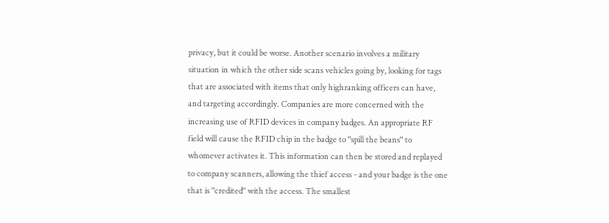privacy, but it could be worse. Another scenario involves a military situation in which the other side scans vehicles going by, looking for tags that are associated with items that only highranking officers can have, and targeting accordingly. Companies are more concerned with the increasing use of RFID devices in company badges. An appropriate RF field will cause the RFID chip in the badge to "spill the beans" to whomever activates it. This information can then be stored and replayed to company scanners, allowing the thief access - and your badge is the one that is "credited" with the access. The smallest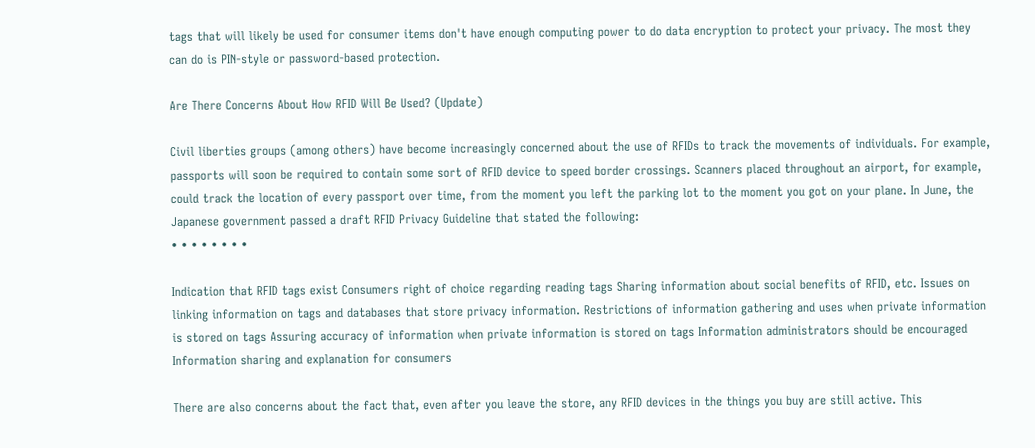tags that will likely be used for consumer items don't have enough computing power to do data encryption to protect your privacy. The most they can do is PIN-style or password-based protection.

Are There Concerns About How RFID Will Be Used? (Update)

Civil liberties groups (among others) have become increasingly concerned about the use of RFIDs to track the movements of individuals. For example, passports will soon be required to contain some sort of RFID device to speed border crossings. Scanners placed throughout an airport, for example, could track the location of every passport over time, from the moment you left the parking lot to the moment you got on your plane. In June, the Japanese government passed a draft RFID Privacy Guideline that stated the following:
• • • • • • • •

Indication that RFID tags exist Consumers right of choice regarding reading tags Sharing information about social benefits of RFID, etc. Issues on linking information on tags and databases that store privacy information. Restrictions of information gathering and uses when private information is stored on tags Assuring accuracy of information when private information is stored on tags Information administrators should be encouraged Information sharing and explanation for consumers

There are also concerns about the fact that, even after you leave the store, any RFID devices in the things you buy are still active. This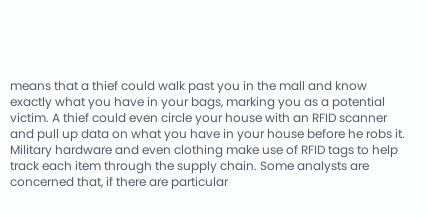means that a thief could walk past you in the mall and know exactly what you have in your bags, marking you as a potential victim. A thief could even circle your house with an RFID scanner and pull up data on what you have in your house before he robs it. Military hardware and even clothing make use of RFID tags to help track each item through the supply chain. Some analysts are concerned that, if there are particular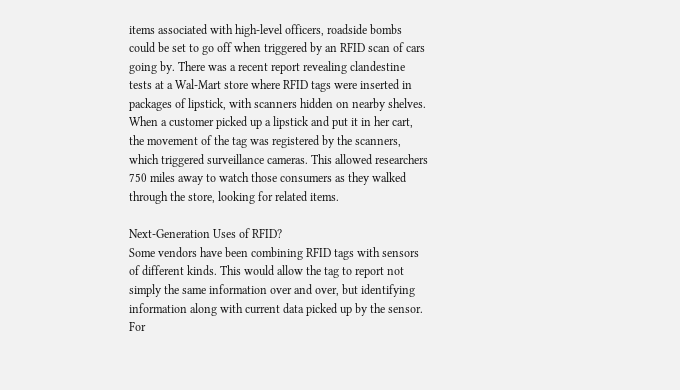items associated with high-level officers, roadside bombs could be set to go off when triggered by an RFID scan of cars going by. There was a recent report revealing clandestine tests at a Wal-Mart store where RFID tags were inserted in packages of lipstick, with scanners hidden on nearby shelves. When a customer picked up a lipstick and put it in her cart, the movement of the tag was registered by the scanners, which triggered surveillance cameras. This allowed researchers 750 miles away to watch those consumers as they walked through the store, looking for related items.

Next-Generation Uses of RFID?
Some vendors have been combining RFID tags with sensors of different kinds. This would allow the tag to report not simply the same information over and over, but identifying information along with current data picked up by the sensor. For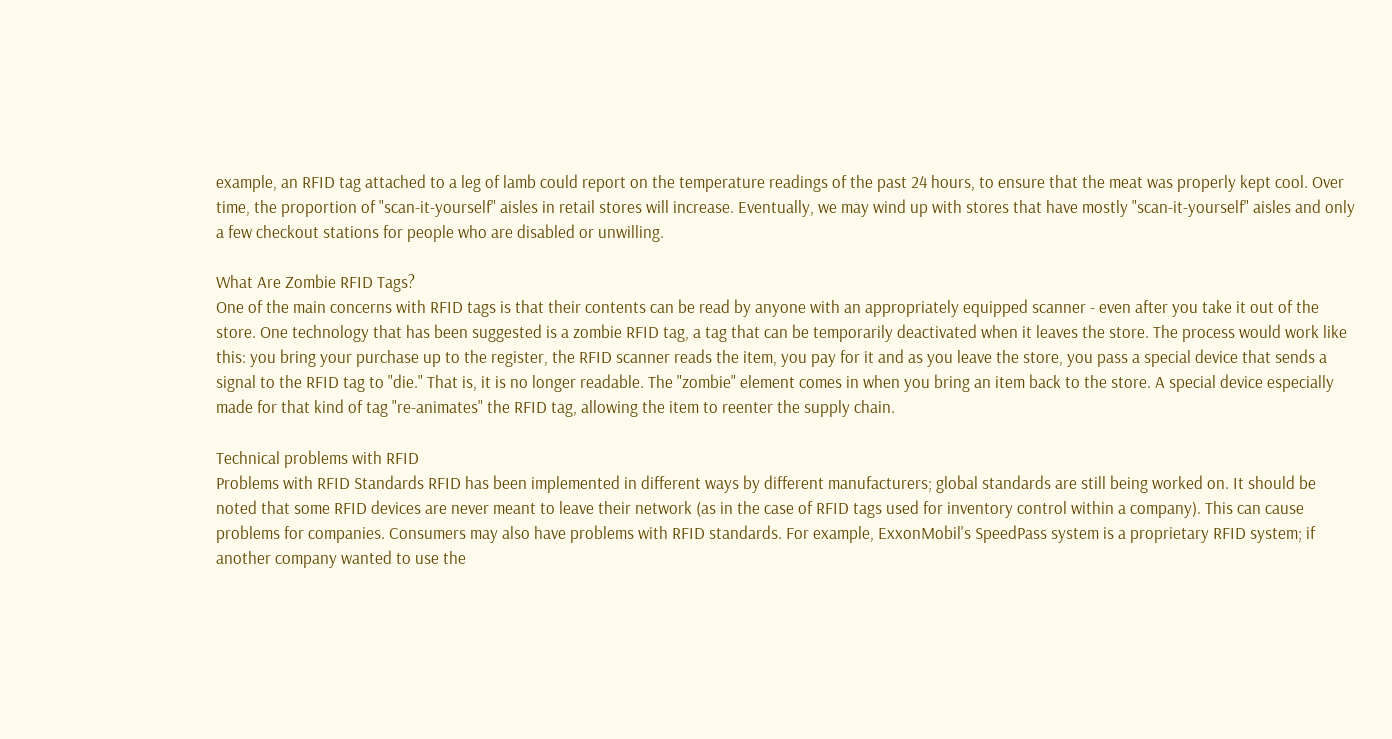example, an RFID tag attached to a leg of lamb could report on the temperature readings of the past 24 hours, to ensure that the meat was properly kept cool. Over time, the proportion of "scan-it-yourself" aisles in retail stores will increase. Eventually, we may wind up with stores that have mostly "scan-it-yourself" aisles and only a few checkout stations for people who are disabled or unwilling.

What Are Zombie RFID Tags?
One of the main concerns with RFID tags is that their contents can be read by anyone with an appropriately equipped scanner - even after you take it out of the store. One technology that has been suggested is a zombie RFID tag, a tag that can be temporarily deactivated when it leaves the store. The process would work like this: you bring your purchase up to the register, the RFID scanner reads the item, you pay for it and as you leave the store, you pass a special device that sends a signal to the RFID tag to "die." That is, it is no longer readable. The "zombie" element comes in when you bring an item back to the store. A special device especially made for that kind of tag "re-animates" the RFID tag, allowing the item to reenter the supply chain.

Technical problems with RFID
Problems with RFID Standards RFID has been implemented in different ways by different manufacturers; global standards are still being worked on. It should be noted that some RFID devices are never meant to leave their network (as in the case of RFID tags used for inventory control within a company). This can cause problems for companies. Consumers may also have problems with RFID standards. For example, ExxonMobil's SpeedPass system is a proprietary RFID system; if another company wanted to use the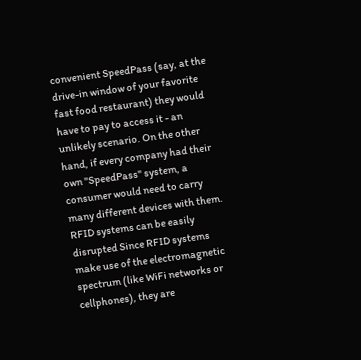convenient SpeedPass (say, at the drive-in window of your favorite fast food restaurant) they would have to pay to access it - an unlikely scenario. On the other hand, if every company had their own "SpeedPass" system, a consumer would need to carry many different devices with them. RFID systems can be easily disrupted Since RFID systems make use of the electromagnetic spectrum (like WiFi networks or cellphones), they are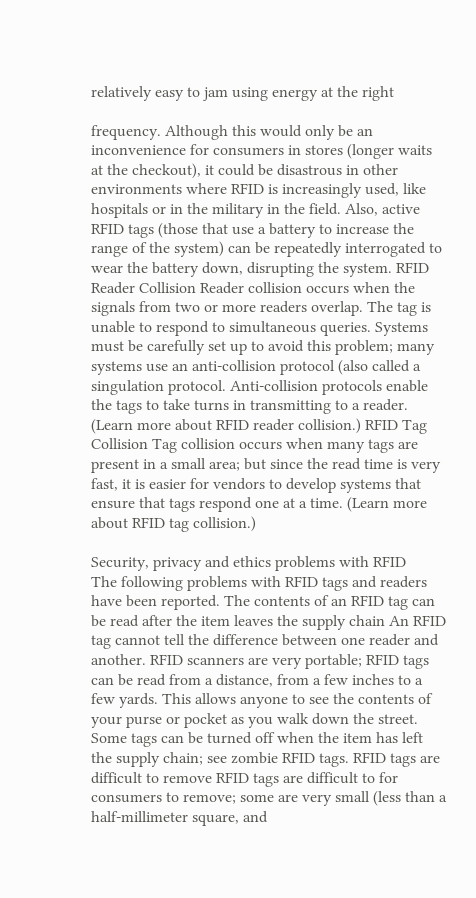relatively easy to jam using energy at the right

frequency. Although this would only be an inconvenience for consumers in stores (longer waits at the checkout), it could be disastrous in other environments where RFID is increasingly used, like hospitals or in the military in the field. Also, active RFID tags (those that use a battery to increase the range of the system) can be repeatedly interrogated to wear the battery down, disrupting the system. RFID Reader Collision Reader collision occurs when the signals from two or more readers overlap. The tag is unable to respond to simultaneous queries. Systems must be carefully set up to avoid this problem; many systems use an anti-collision protocol (also called a singulation protocol. Anti-collision protocols enable the tags to take turns in transmitting to a reader. (Learn more about RFID reader collision.) RFID Tag Collision Tag collision occurs when many tags are present in a small area; but since the read time is very fast, it is easier for vendors to develop systems that ensure that tags respond one at a time. (Learn more about RFID tag collision.)

Security, privacy and ethics problems with RFID
The following problems with RFID tags and readers have been reported. The contents of an RFID tag can be read after the item leaves the supply chain An RFID tag cannot tell the difference between one reader and another. RFID scanners are very portable; RFID tags can be read from a distance, from a few inches to a few yards. This allows anyone to see the contents of your purse or pocket as you walk down the street. Some tags can be turned off when the item has left the supply chain; see zombie RFID tags. RFID tags are difficult to remove RFID tags are difficult to for consumers to remove; some are very small (less than a half-millimeter square, and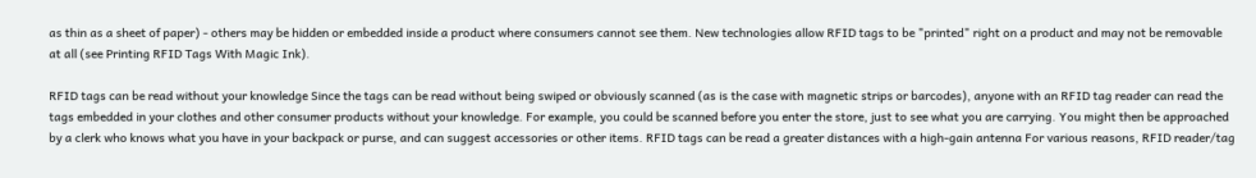as thin as a sheet of paper) - others may be hidden or embedded inside a product where consumers cannot see them. New technologies allow RFID tags to be "printed" right on a product and may not be removable at all (see Printing RFID Tags With Magic Ink).

RFID tags can be read without your knowledge Since the tags can be read without being swiped or obviously scanned (as is the case with magnetic strips or barcodes), anyone with an RFID tag reader can read the tags embedded in your clothes and other consumer products without your knowledge. For example, you could be scanned before you enter the store, just to see what you are carrying. You might then be approached by a clerk who knows what you have in your backpack or purse, and can suggest accessories or other items. RFID tags can be read a greater distances with a high-gain antenna For various reasons, RFID reader/tag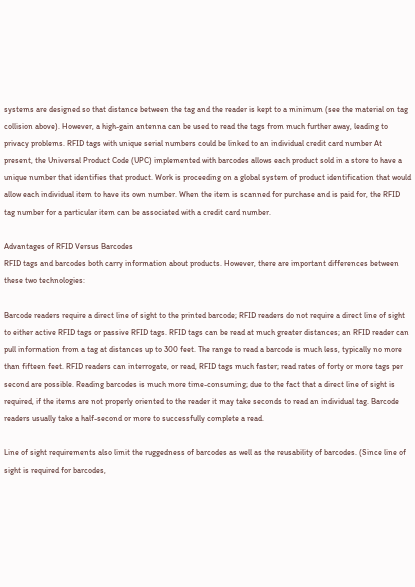systems are designed so that distance between the tag and the reader is kept to a minimum (see the material on tag collision above). However, a high-gain antenna can be used to read the tags from much further away, leading to privacy problems. RFID tags with unique serial numbers could be linked to an individual credit card number At present, the Universal Product Code (UPC) implemented with barcodes allows each product sold in a store to have a unique number that identifies that product. Work is proceeding on a global system of product identification that would allow each individual item to have its own number. When the item is scanned for purchase and is paid for, the RFID tag number for a particular item can be associated with a credit card number.

Advantages of RFID Versus Barcodes
RFID tags and barcodes both carry information about products. However, there are important differences between these two technologies:

Barcode readers require a direct line of sight to the printed barcode; RFID readers do not require a direct line of sight to either active RFID tags or passive RFID tags. RFID tags can be read at much greater distances; an RFID reader can pull information from a tag at distances up to 300 feet. The range to read a barcode is much less, typically no more than fifteen feet. RFID readers can interrogate, or read, RFID tags much faster; read rates of forty or more tags per second are possible. Reading barcodes is much more time-consuming; due to the fact that a direct line of sight is required, if the items are not properly oriented to the reader it may take seconds to read an individual tag. Barcode readers usually take a half-second or more to successfully complete a read.

Line of sight requirements also limit the ruggedness of barcodes as well as the reusability of barcodes. (Since line of sight is required for barcodes,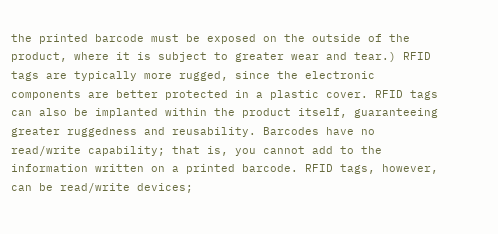the printed barcode must be exposed on the outside of the product, where it is subject to greater wear and tear.) RFID tags are typically more rugged, since the electronic components are better protected in a plastic cover. RFID tags can also be implanted within the product itself, guaranteeing greater ruggedness and reusability. Barcodes have no read/write capability; that is, you cannot add to the information written on a printed barcode. RFID tags, however, can be read/write devices;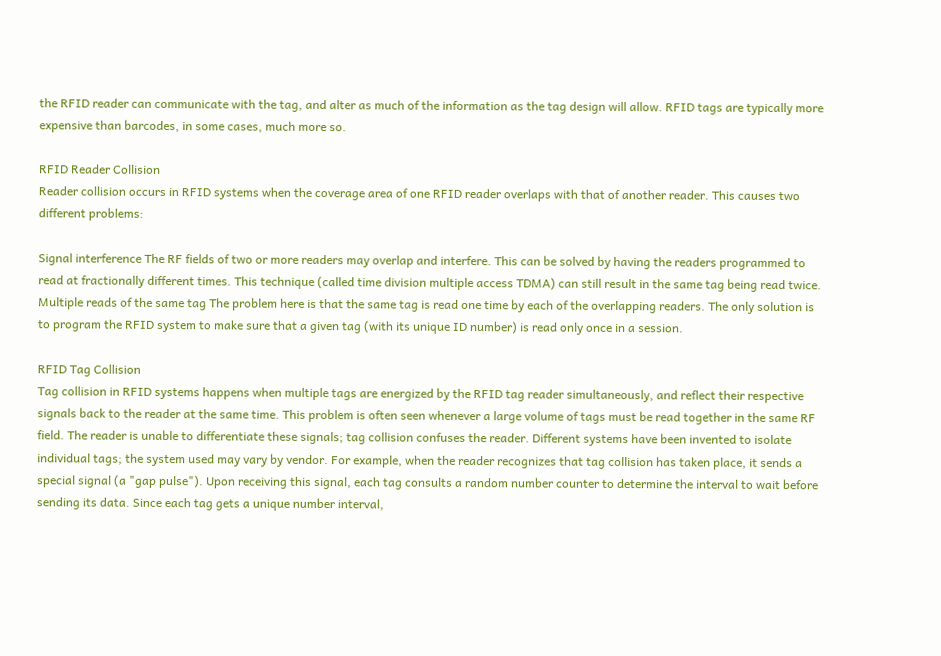the RFID reader can communicate with the tag, and alter as much of the information as the tag design will allow. RFID tags are typically more expensive than barcodes, in some cases, much more so.

RFID Reader Collision
Reader collision occurs in RFID systems when the coverage area of one RFID reader overlaps with that of another reader. This causes two different problems:

Signal interference The RF fields of two or more readers may overlap and interfere. This can be solved by having the readers programmed to read at fractionally different times. This technique (called time division multiple access TDMA) can still result in the same tag being read twice. Multiple reads of the same tag The problem here is that the same tag is read one time by each of the overlapping readers. The only solution is to program the RFID system to make sure that a given tag (with its unique ID number) is read only once in a session.

RFID Tag Collision
Tag collision in RFID systems happens when multiple tags are energized by the RFID tag reader simultaneously, and reflect their respective signals back to the reader at the same time. This problem is often seen whenever a large volume of tags must be read together in the same RF field. The reader is unable to differentiate these signals; tag collision confuses the reader. Different systems have been invented to isolate individual tags; the system used may vary by vendor. For example, when the reader recognizes that tag collision has taken place, it sends a special signal (a "gap pulse"). Upon receiving this signal, each tag consults a random number counter to determine the interval to wait before sending its data. Since each tag gets a unique number interval,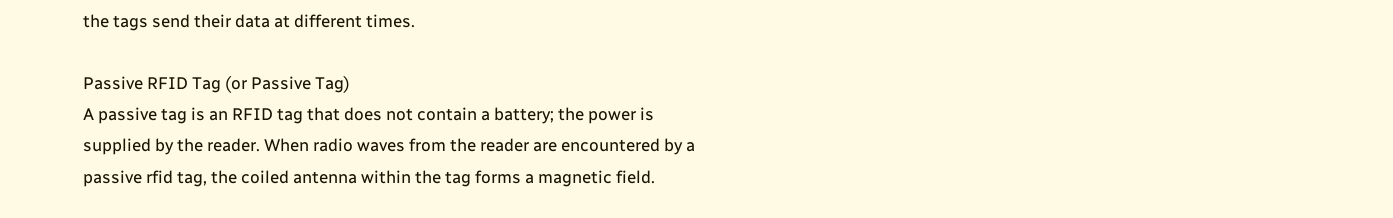the tags send their data at different times.

Passive RFID Tag (or Passive Tag)
A passive tag is an RFID tag that does not contain a battery; the power is supplied by the reader. When radio waves from the reader are encountered by a passive rfid tag, the coiled antenna within the tag forms a magnetic field.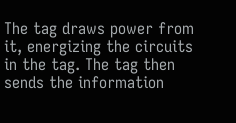The tag draws power from it, energizing the circuits in the tag. The tag then sends the information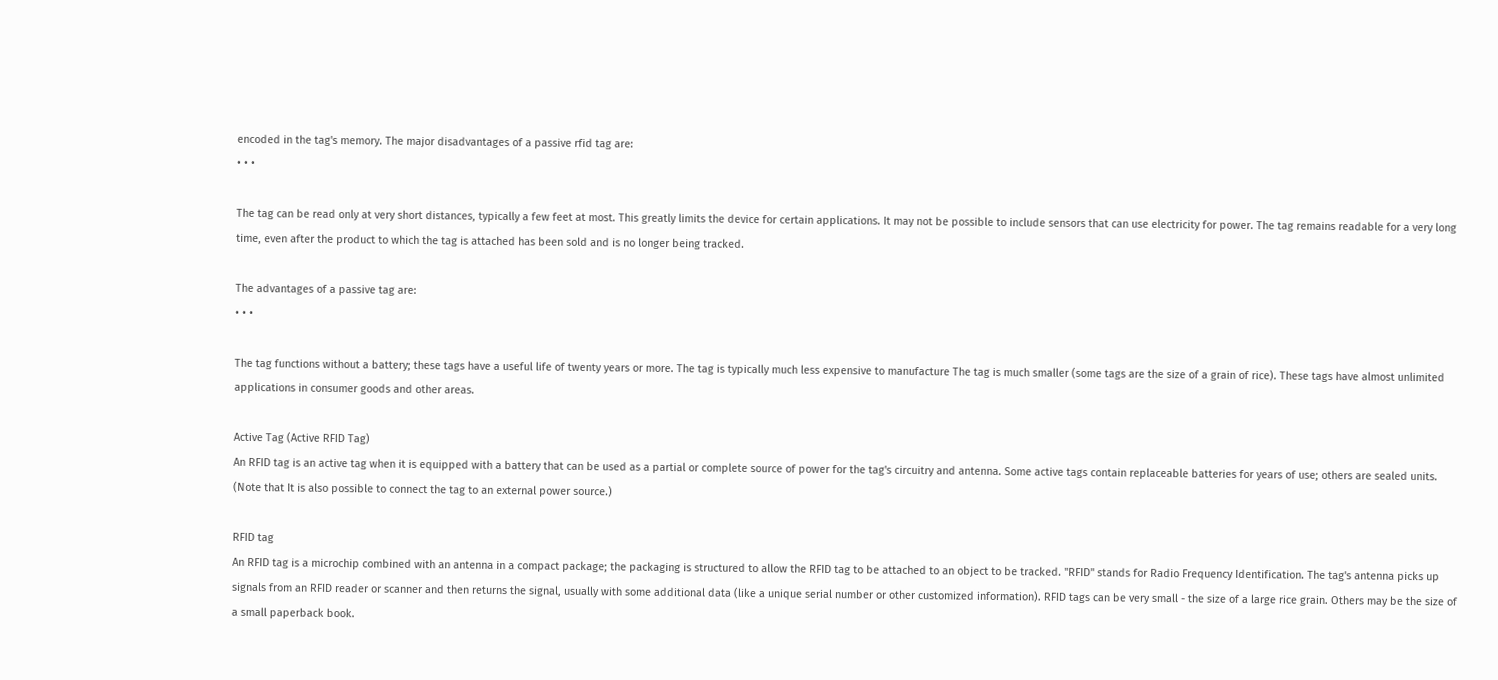encoded in the tag's memory. The major disadvantages of a passive rfid tag are:
• • •

The tag can be read only at very short distances, typically a few feet at most. This greatly limits the device for certain applications. It may not be possible to include sensors that can use electricity for power. The tag remains readable for a very long time, even after the product to which the tag is attached has been sold and is no longer being tracked.

The advantages of a passive tag are:
• • •

The tag functions without a battery; these tags have a useful life of twenty years or more. The tag is typically much less expensive to manufacture The tag is much smaller (some tags are the size of a grain of rice). These tags have almost unlimited applications in consumer goods and other areas.

Active Tag (Active RFID Tag)
An RFID tag is an active tag when it is equipped with a battery that can be used as a partial or complete source of power for the tag's circuitry and antenna. Some active tags contain replaceable batteries for years of use; others are sealed units. (Note that It is also possible to connect the tag to an external power source.)

RFID tag
An RFID tag is a microchip combined with an antenna in a compact package; the packaging is structured to allow the RFID tag to be attached to an object to be tracked. "RFID" stands for Radio Frequency Identification. The tag's antenna picks up signals from an RFID reader or scanner and then returns the signal, usually with some additional data (like a unique serial number or other customized information). RFID tags can be very small - the size of a large rice grain. Others may be the size of a small paperback book.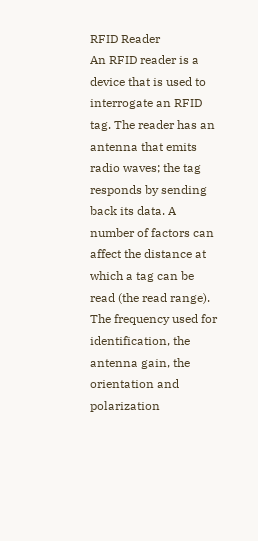RFID Reader
An RFID reader is a device that is used to interrogate an RFID tag. The reader has an antenna that emits radio waves; the tag responds by sending back its data. A number of factors can affect the distance at which a tag can be read (the read range). The frequency used for identification, the antenna gain, the orientation and polarization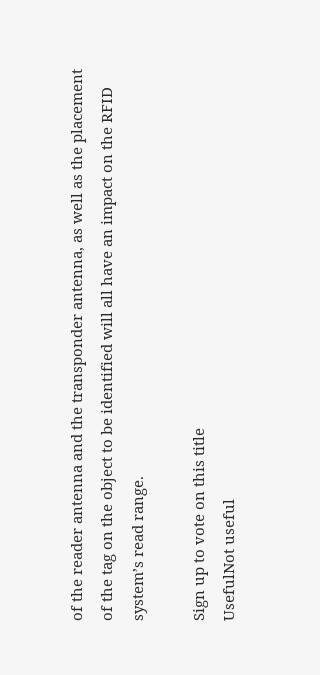of the reader antenna and the transponder antenna, as well as the placement of the tag on the object to be identified will all have an impact on the RFID system’s read range.

Sign up to vote on this title
UsefulNot useful